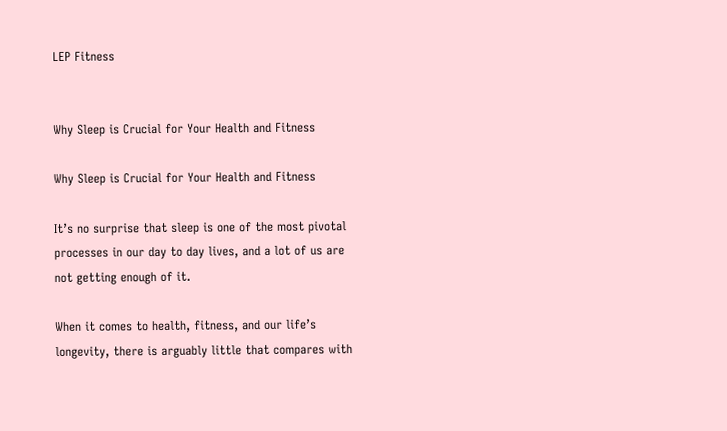LEP Fitness


Why Sleep is Crucial for Your Health and Fitness

Why Sleep is Crucial for Your Health and Fitness

It’s no surprise that sleep is one of the most pivotal processes in our day to day lives, and a lot of us are not getting enough of it.

When it comes to health, fitness, and our life’s longevity, there is arguably little that compares with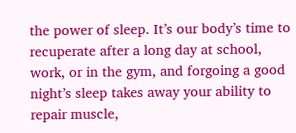the power of sleep. It’s our body’s time to recuperate after a long day at school, work, or in the gym, and forgoing a good night’s sleep takes away your ability to repair muscle,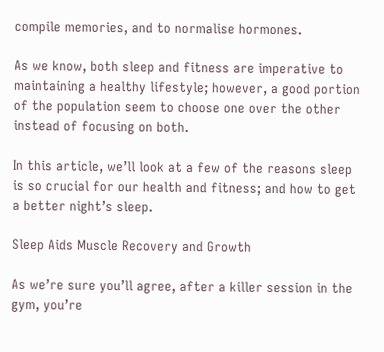compile memories, and to normalise hormones.

As we know, both sleep and fitness are imperative to maintaining a healthy lifestyle; however, a good portion of the population seem to choose one over the other instead of focusing on both.

In this article, we’ll look at a few of the reasons sleep is so crucial for our health and fitness; and how to get a better night’s sleep.

Sleep Aids Muscle Recovery and Growth

As we’re sure you’ll agree, after a killer session in the gym, you’re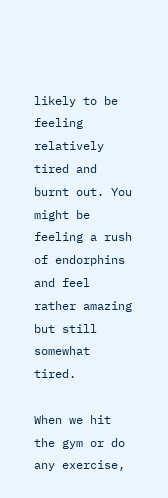likely to be feeling relatively tired and burnt out. You might be feeling a rush of endorphins and feel rather amazing but still somewhat tired.

When we hit the gym or do any exercise,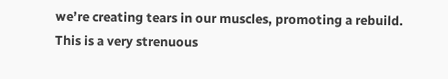we’re creating tears in our muscles, promoting a rebuild. This is a very strenuous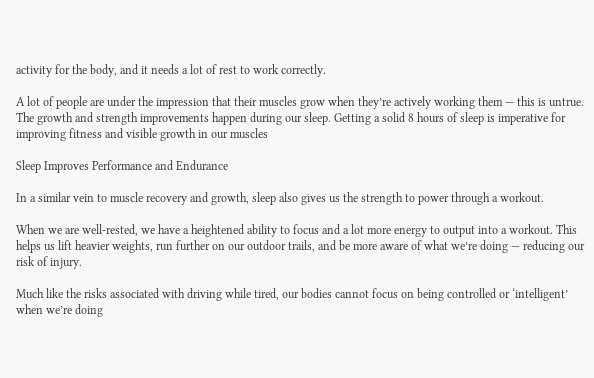activity for the body, and it needs a lot of rest to work correctly.

A lot of people are under the impression that their muscles grow when they’re actively working them — this is untrue. The growth and strength improvements happen during our sleep. Getting a solid 8 hours of sleep is imperative for improving fitness and visible growth in our muscles

Sleep Improves Performance and Endurance

In a similar vein to muscle recovery and growth, sleep also gives us the strength to power through a workout.

When we are well-rested, we have a heightened ability to focus and a lot more energy to output into a workout. This helps us lift heavier weights, run further on our outdoor trails, and be more aware of what we’re doing — reducing our risk of injury.

Much like the risks associated with driving while tired, our bodies cannot focus on being controlled or ‘intelligent’ when we’re doing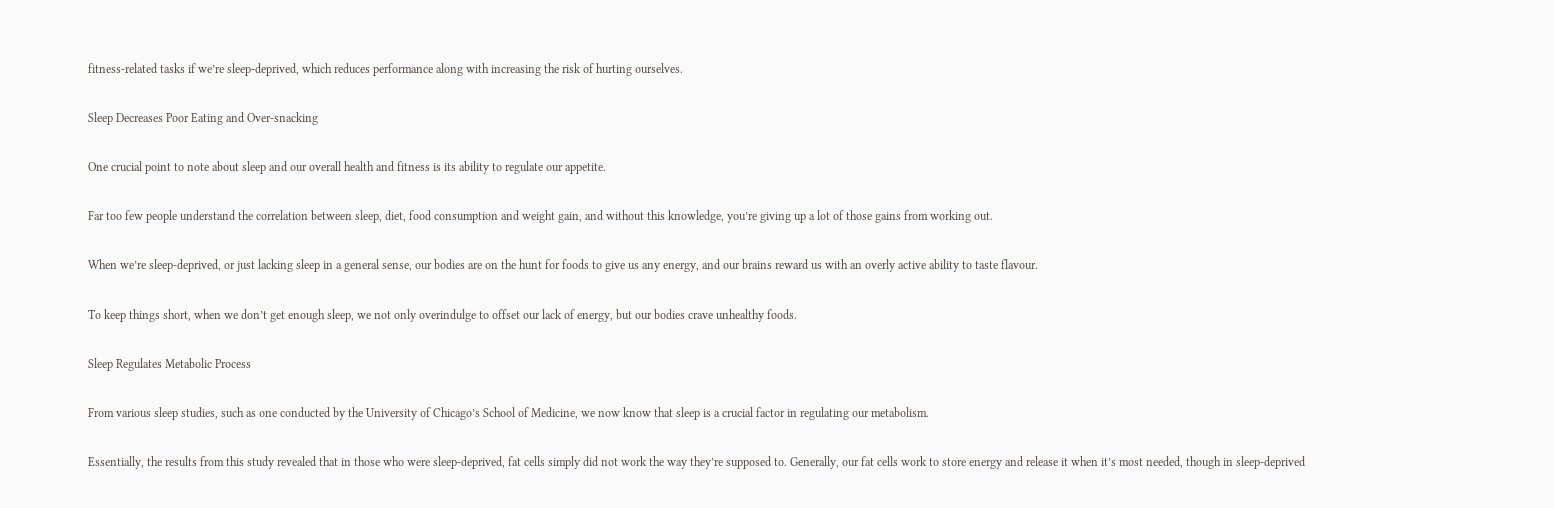fitness-related tasks if we’re sleep-deprived, which reduces performance along with increasing the risk of hurting ourselves.

Sleep Decreases Poor Eating and Over-snacking

One crucial point to note about sleep and our overall health and fitness is its ability to regulate our appetite.

Far too few people understand the correlation between sleep, diet, food consumption and weight gain, and without this knowledge, you’re giving up a lot of those gains from working out.

When we’re sleep-deprived, or just lacking sleep in a general sense, our bodies are on the hunt for foods to give us any energy, and our brains reward us with an overly active ability to taste flavour.

To keep things short, when we don’t get enough sleep, we not only overindulge to offset our lack of energy, but our bodies crave unhealthy foods.

Sleep Regulates Metabolic Process

From various sleep studies, such as one conducted by the University of Chicago’s School of Medicine, we now know that sleep is a crucial factor in regulating our metabolism.

Essentially, the results from this study revealed that in those who were sleep-deprived, fat cells simply did not work the way they’re supposed to. Generally, our fat cells work to store energy and release it when it’s most needed, though in sleep-deprived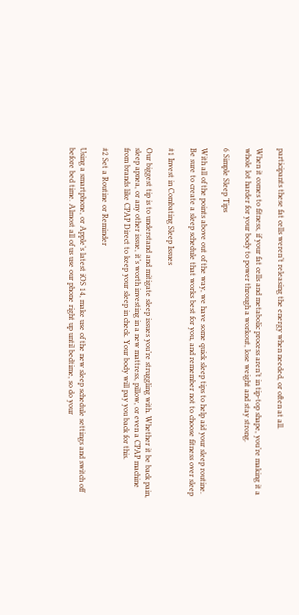participants these fat cells weren’t releasing the energy when needed, or often at all.

When it comes to fitness, if your fat cells and metabolic process aren’t in tip-top shape, you’re making it a whole lot harder for your body to power through a workout, lose weight and stay strong.

6 Simple Sleep Tips

With all of the points above out of the way, we have some quick sleep tips to help aid your sleep routine. Be sure to create a sleep schedule that works best for you, and remember not to choose fitness over sleep

#1 Invest in Combating Sleep Issues

Our biggest tip is to understand and mitigate sleep issues you’re struggling with. Whether it be back pain, sleep apnea, or any other issue, it’s worth investing in a new mattress, pillow, or even a CPAP machine from brands like CPAP Direct to keep your sleep in check. Your body will pay you back for this.

#2 Set a Routine or Reminder

Using a smartphone, or Apple’s latest iOS 14, make use of the new sleep schedule settings and switch off before bed time. Almost all of us use our phone right up until bedtime, so do your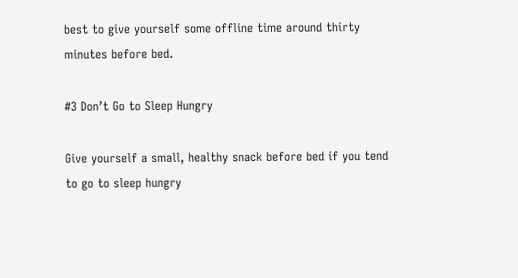best to give yourself some offline time around thirty minutes before bed.

#3 Don’t Go to Sleep Hungry

Give yourself a small, healthy snack before bed if you tend to go to sleep hungry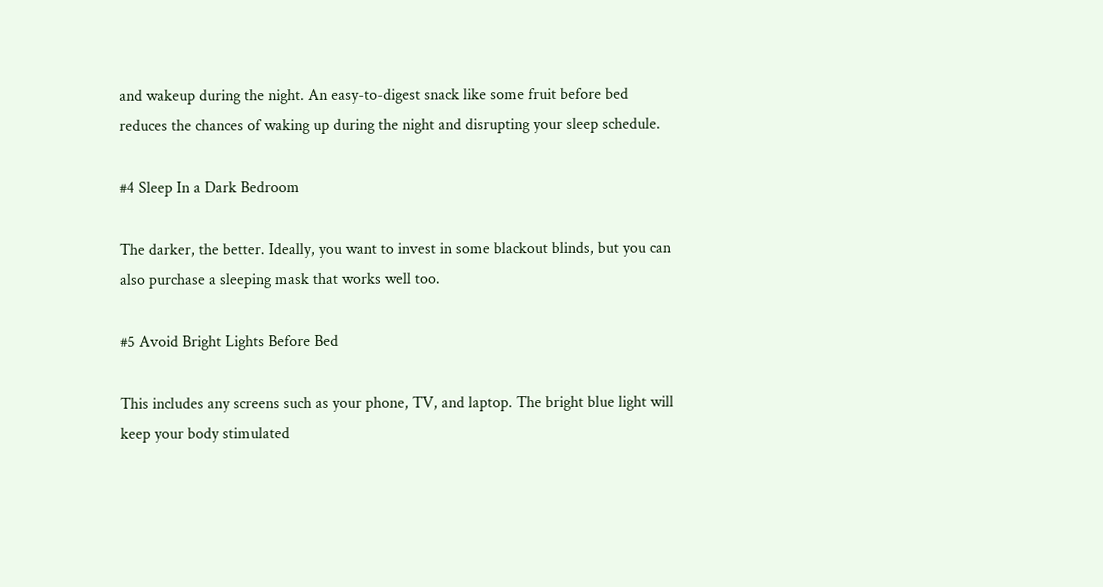and wakeup during the night. An easy-to-digest snack like some fruit before bed reduces the chances of waking up during the night and disrupting your sleep schedule.

#4 Sleep In a Dark Bedroom

The darker, the better. Ideally, you want to invest in some blackout blinds, but you can also purchase a sleeping mask that works well too.

#5 Avoid Bright Lights Before Bed

This includes any screens such as your phone, TV, and laptop. The bright blue light will keep your body stimulated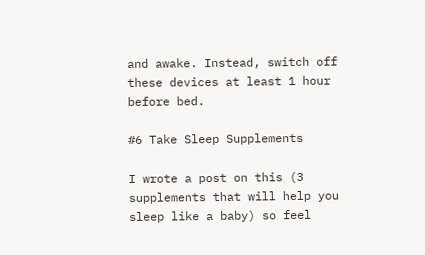and awake. Instead, switch off these devices at least 1 hour before bed.

#6 Take Sleep Supplements

I wrote a post on this (3 supplements that will help you sleep like a baby) so feel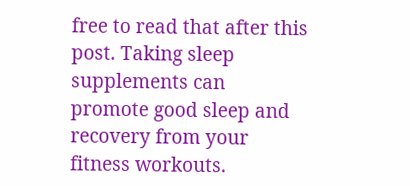free to read that after this post. Taking sleep supplements can promote good sleep and recovery from your fitness workouts.